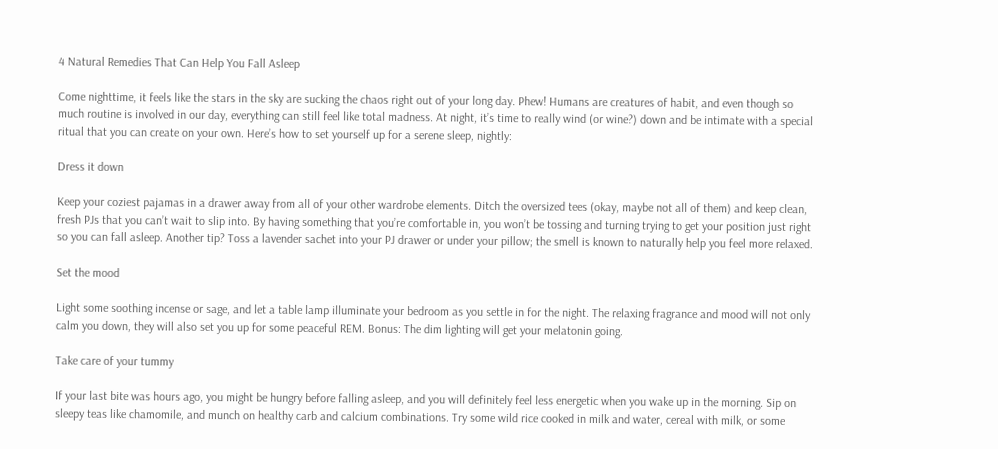4 Natural Remedies That Can Help You Fall Asleep

Come nighttime, it feels like the stars in the sky are sucking the chaos right out of your long day. Phew! Humans are creatures of habit, and even though so much routine is involved in our day, everything can still feel like total madness. At night, it’s time to really wind (or wine?) down and be intimate with a special ritual that you can create on your own. Here’s how to set yourself up for a serene sleep, nightly:

Dress it down

Keep your coziest pajamas in a drawer away from all of your other wardrobe elements. Ditch the oversized tees (okay, maybe not all of them) and keep clean, fresh PJs that you can’t wait to slip into. By having something that you’re comfortable in, you won’t be tossing and turning trying to get your position just right so you can fall asleep. Another tip? Toss a lavender sachet into your PJ drawer or under your pillow; the smell is known to naturally help you feel more relaxed.

Set the mood

Light some soothing incense or sage, and let a table lamp illuminate your bedroom as you settle in for the night. The relaxing fragrance and mood will not only calm you down, they will also set you up for some peaceful REM. Bonus: The dim lighting will get your melatonin going.

Take care of your tummy

If your last bite was hours ago, you might be hungry before falling asleep, and you will definitely feel less energetic when you wake up in the morning. Sip on sleepy teas like chamomile, and munch on healthy carb and calcium combinations. Try some wild rice cooked in milk and water, cereal with milk, or some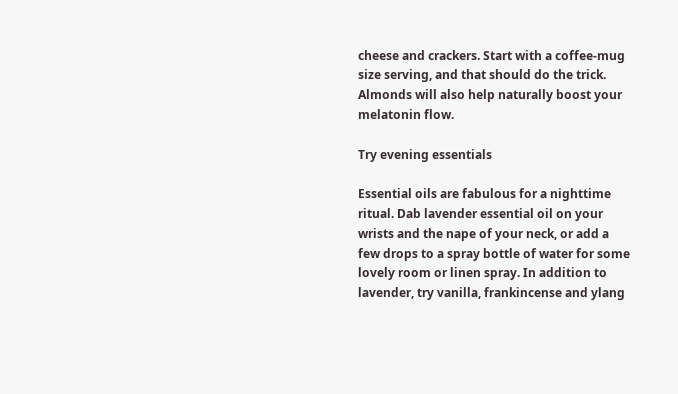cheese and crackers. Start with a coffee-mug size serving, and that should do the trick. Almonds will also help naturally boost your melatonin flow.

Try evening essentials

Essential oils are fabulous for a nighttime ritual. Dab lavender essential oil on your wrists and the nape of your neck, or add a few drops to a spray bottle of water for some lovely room or linen spray. In addition to lavender, try vanilla, frankincense and ylang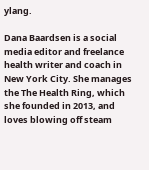ylang.

Dana Baardsen is a social media editor and freelance health writer and coach in New York City. She manages the The Health Ring, which she founded in 2013, and loves blowing off steam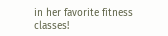in her favorite fitness classes!